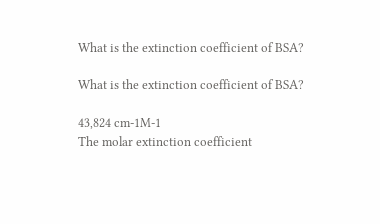What is the extinction coefficient of BSA?

What is the extinction coefficient of BSA?

43,824 cm-1M-1
The molar extinction coefficient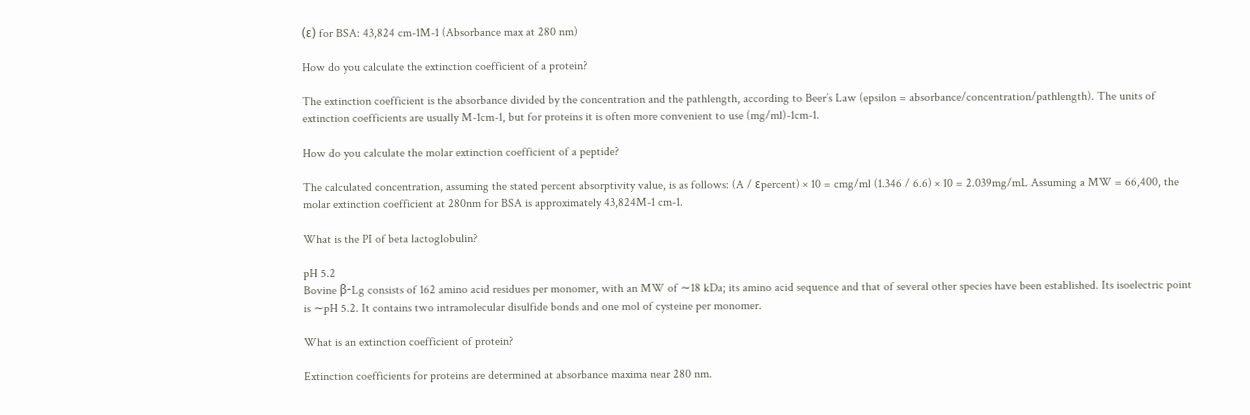(ε) for BSA: 43,824 cm-1M-1 (Absorbance max at 280 nm)

How do you calculate the extinction coefficient of a protein?

The extinction coefficient is the absorbance divided by the concentration and the pathlength, according to Beer’s Law (epsilon = absorbance/concentration/pathlength). The units of extinction coefficients are usually M-1cm-1, but for proteins it is often more convenient to use (mg/ml)-1cm-1.

How do you calculate the molar extinction coefficient of a peptide?

The calculated concentration, assuming the stated percent absorptivity value, is as follows: (A / εpercent) × 10 = cmg/ml (1.346 / 6.6) × 10 = 2.039mg/mL Assuming a MW = 66,400, the molar extinction coefficient at 280nm for BSA is approximately 43,824M-1 cm-1.

What is the PI of beta lactoglobulin?

pH 5.2
Bovine β-Lg consists of 162 amino acid residues per monomer, with an MW of ∼18 kDa; its amino acid sequence and that of several other species have been established. Its isoelectric point is ∼pH 5.2. It contains two intramolecular disulfide bonds and one mol of cysteine per monomer.

What is an extinction coefficient of protein?

Extinction coefficients for proteins are determined at absorbance maxima near 280 nm.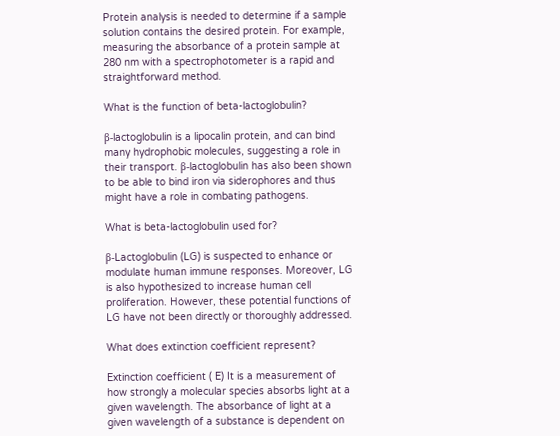Protein analysis is needed to determine if a sample solution contains the desired protein. For example, measuring the absorbance of a protein sample at 280 nm with a spectrophotometer is a rapid and straightforward method.

What is the function of beta-lactoglobulin?

β-lactoglobulin is a lipocalin protein, and can bind many hydrophobic molecules, suggesting a role in their transport. β-lactoglobulin has also been shown to be able to bind iron via siderophores and thus might have a role in combating pathogens.

What is beta-lactoglobulin used for?

β-Lactoglobulin (LG) is suspected to enhance or modulate human immune responses. Moreover, LG is also hypothesized to increase human cell proliferation. However, these potential functions of LG have not been directly or thoroughly addressed.

What does extinction coefficient represent?

Extinction coefficient ( E) It is a measurement of how strongly a molecular species absorbs light at a given wavelength. The absorbance of light at a given wavelength of a substance is dependent on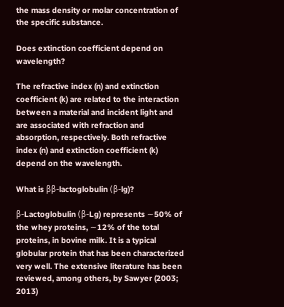the mass density or molar concentration of the specific substance.

Does extinction coefficient depend on wavelength?

The refractive index (n) and extinction coefficient (k) are related to the interaction between a material and incident light and are associated with refraction and absorption, respectively. Both refractive index (n) and extinction coefficient (k) depend on the wavelength.

What is ββ-lactoglobulin (β-lg)?

β-Lactoglobulin (β-Lg) represents ∼50% of the whey proteins, ∼12% of the total proteins, in bovine milk. It is a typical globular protein that has been characterized very well. The extensive literature has been reviewed, among others, by Sawyer (2003; 2013)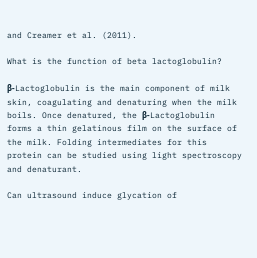and Creamer et al. (2011).

What is the function of beta lactoglobulin?

β-Lactoglobulin is the main component of milk skin, coagulating and denaturing when the milk boils. Once denatured, the β-Lactoglobulin forms a thin gelatinous film on the surface of the milk. Folding intermediates for this protein can be studied using light spectroscopy and denaturant.

Can ultrasound induce glycation of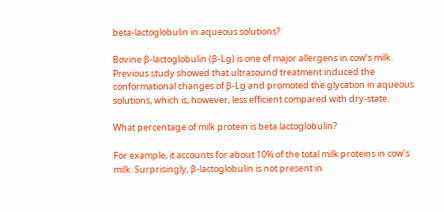beta-lactoglobulin in aqueous solutions?

Bovine β-lactoglobulin (β-Lg) is one of major allergens in cow’s milk. Previous study showed that ultrasound treatment induced the conformational changes of β-Lg and promoted the glycation in aqueous solutions, which is, however, less efficient compared with dry-state.

What percentage of milk protein is beta lactoglobulin?

For example, it accounts for about 10% of the total milk proteins in cow’s milk. Surprisingly, β-lactoglobulin is not present in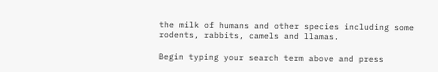the milk of humans and other species including some rodents, rabbits, camels and llamas.

Begin typing your search term above and press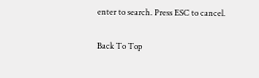enter to search. Press ESC to cancel.

Back To Top